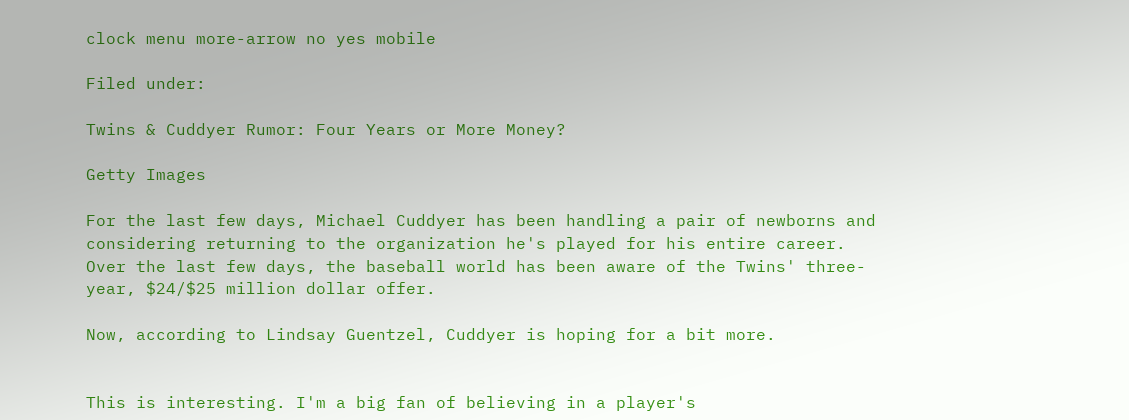clock menu more-arrow no yes mobile

Filed under:

Twins & Cuddyer Rumor: Four Years or More Money?

Getty Images

For the last few days, Michael Cuddyer has been handling a pair of newborns and considering returning to the organization he's played for his entire career. Over the last few days, the baseball world has been aware of the Twins' three-year, $24/$25 million dollar offer.

Now, according to Lindsay Guentzel, Cuddyer is hoping for a bit more.


This is interesting. I'm a big fan of believing in a player's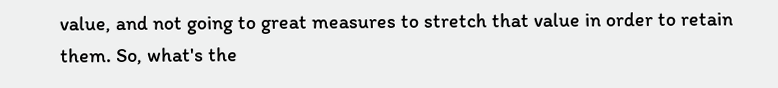value, and not going to great measures to stretch that value in order to retain them. So, what's the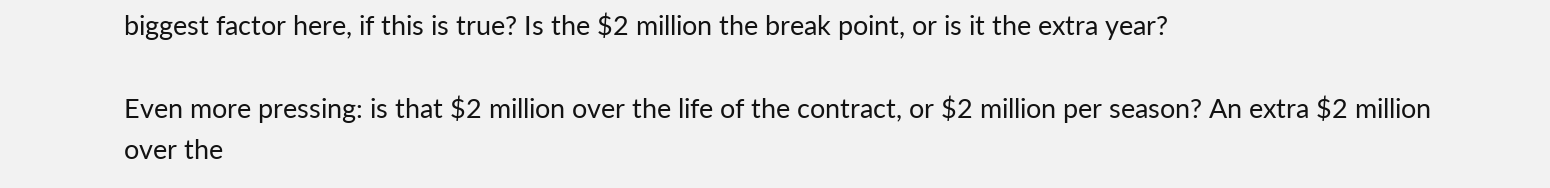biggest factor here, if this is true? Is the $2 million the break point, or is it the extra year?

Even more pressing: is that $2 million over the life of the contract, or $2 million per season? An extra $2 million over the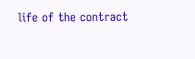life of the contract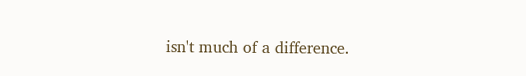isn't much of a difference.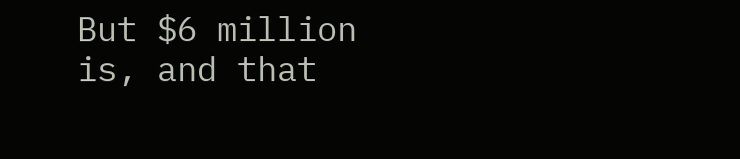But $6 million is, and that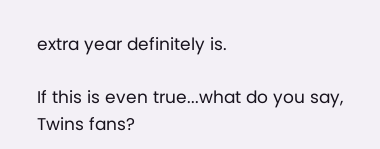extra year definitely is.

If this is even true...what do you say, Twins fans?